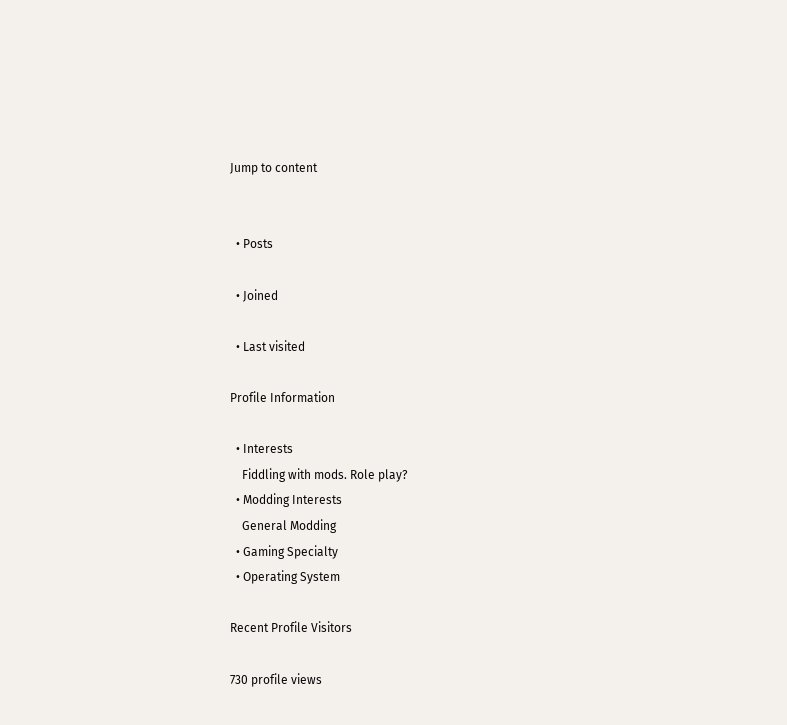Jump to content


  • Posts

  • Joined

  • Last visited

Profile Information

  • Interests
    Fiddling with mods. Role play?
  • Modding Interests
    General Modding
  • Gaming Specialty
  • Operating System

Recent Profile Visitors

730 profile views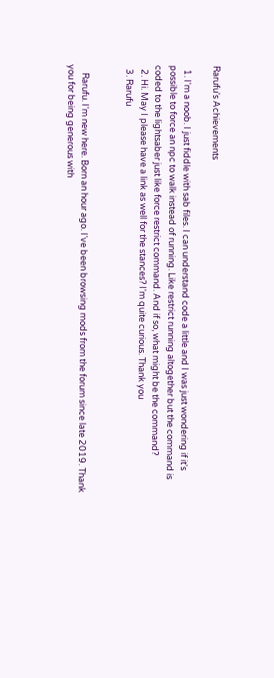Rarufu's Achievements

  1. I'm a noob. I just fiddle with sab files. I can understand code a little and I was just wondering if it's possible to force an npc to walk instead of running. Like restrict running altogether but the command is coded to the lightsaber just like force restrict command. And if so, what might be the command?
  2. Hi. May I please have a link as well for the stances? I'm quite curious. Thank you
  3. Rarufu


    Rarufu. I'm new here. Born an hour ago. I've been browsing mods from the forum since late 2019. Thank you for being generous with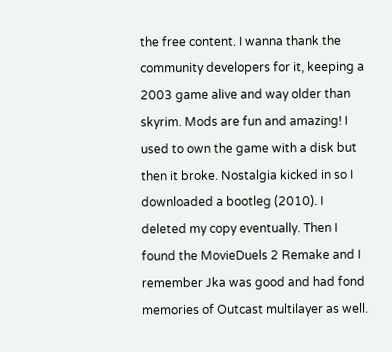the free content. I wanna thank the community developers for it, keeping a 2003 game alive and way older than skyrim. Mods are fun and amazing! I used to own the game with a disk but then it broke. Nostalgia kicked in so I downloaded a bootleg (2010). I deleted my copy eventually. Then I found the MovieDuels 2 Remake and I remember Jka was good and had fond memories of Outcast multilayer as well.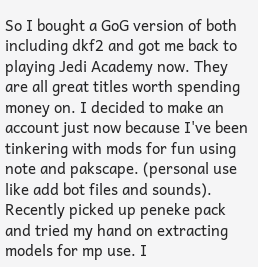So I bought a GoG version of both including dkf2 and got me back to playing Jedi Academy now. They are all great titles worth spending money on. I decided to make an account just now because I've been tinkering with mods for fun using note and pakscape. (personal use like add bot files and sounds). Recently picked up peneke pack and tried my hand on extracting models for mp use. I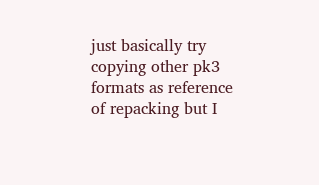just basically try copying other pk3 formats as reference of repacking but I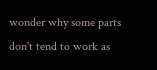wonder why some parts don't tend to work as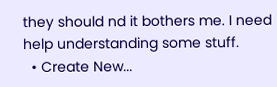they should nd it bothers me. I need help understanding some stuff.
  • Create New...